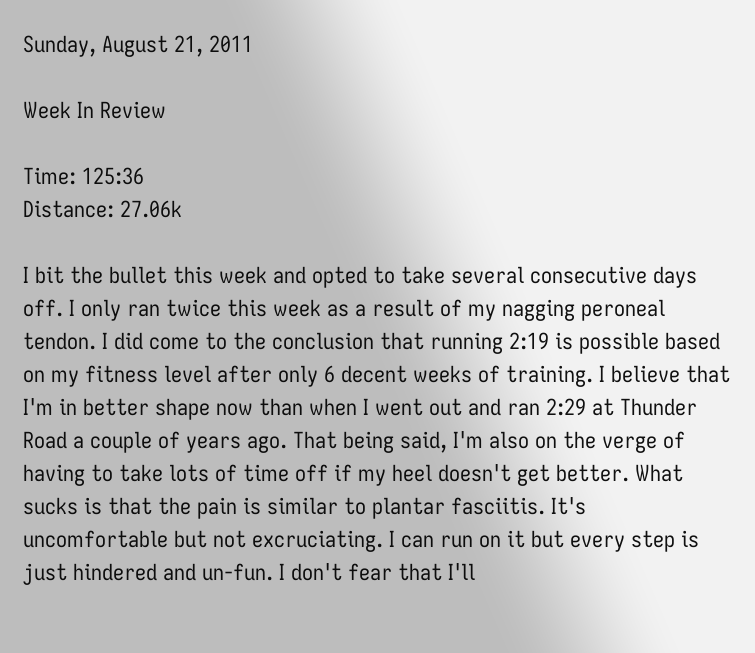Sunday, August 21, 2011

Week In Review

Time: 125:36
Distance: 27.06k

I bit the bullet this week and opted to take several consecutive days off. I only ran twice this week as a result of my nagging peroneal tendon. I did come to the conclusion that running 2:19 is possible based on my fitness level after only 6 decent weeks of training. I believe that I'm in better shape now than when I went out and ran 2:29 at Thunder Road a couple of years ago. That being said, I'm also on the verge of having to take lots of time off if my heel doesn't get better. What sucks is that the pain is similar to plantar fasciitis. It's uncomfortable but not excruciating. I can run on it but every step is just hindered and un-fun. I don't fear that I'll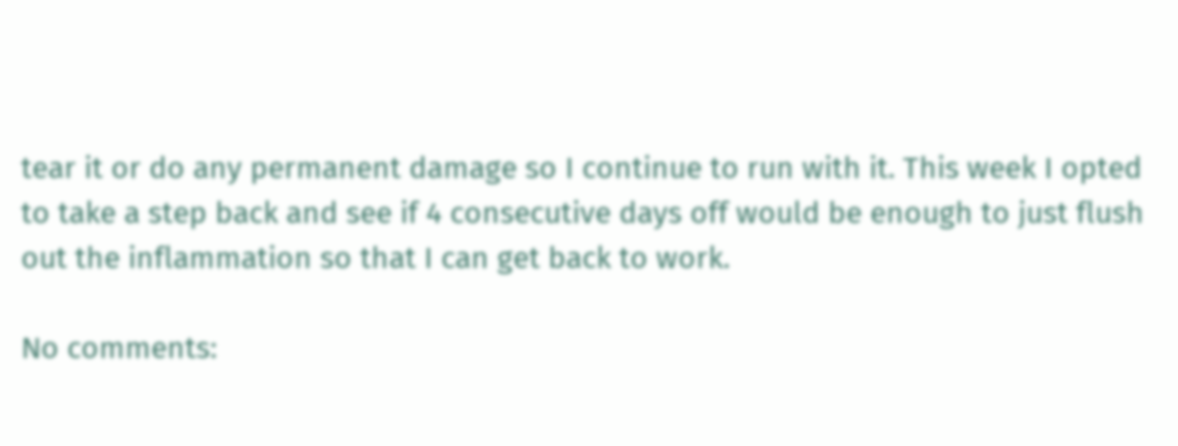tear it or do any permanent damage so I continue to run with it. This week I opted to take a step back and see if 4 consecutive days off would be enough to just flush out the inflammation so that I can get back to work.

No comments: